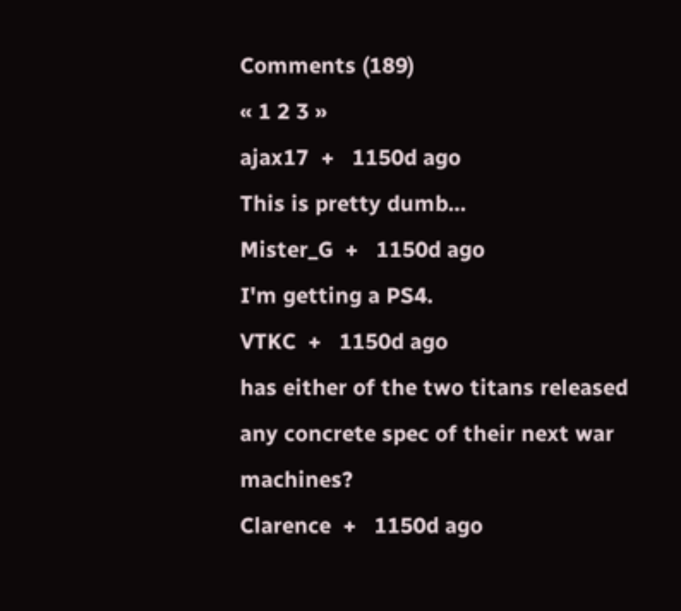Comments (189)
« 1 2 3 »
ajax17  +   1150d ago
This is pretty dumb...
Mister_G  +   1150d ago
I'm getting a PS4.
VTKC  +   1150d ago
has either of the two titans released any concrete spec of their next war machines?
Clarence  +   1150d ago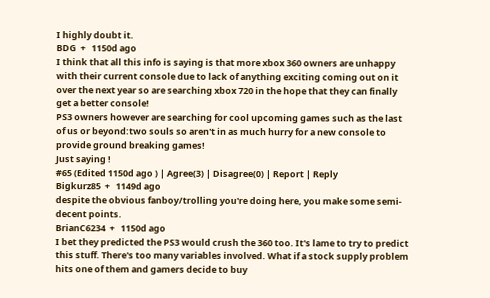I highly doubt it.
BDG  +   1150d ago
I think that all this info is saying is that more xbox 360 owners are unhappy with their current console due to lack of anything exciting coming out on it over the next year so are searching xbox 720 in the hope that they can finally get a better console!
PS3 owners however are searching for cool upcoming games such as the last of us or beyond:two souls so aren't in as much hurry for a new console to provide ground breaking games!
Just saying !
#65 (Edited 1150d ago ) | Agree(3) | Disagree(0) | Report | Reply
Bigkurz85  +   1149d ago
despite the obvious fanboy/trolling you're doing here, you make some semi-decent points.
BrianC6234  +   1150d ago
I bet they predicted the PS3 would crush the 360 too. It's lame to try to predict this stuff. There's too many variables involved. What if a stock supply problem hits one of them and gamers decide to buy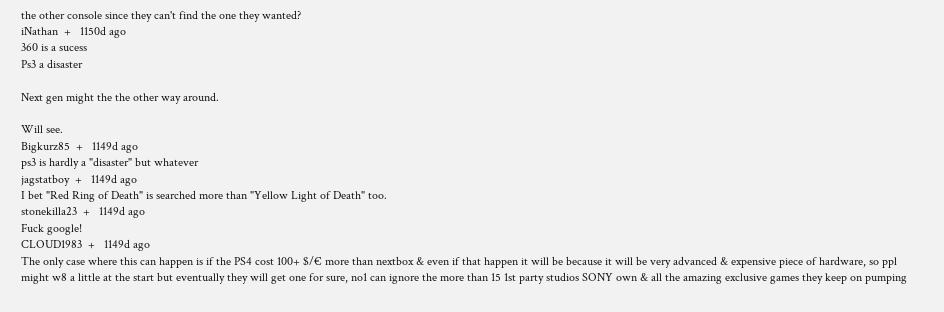the other console since they can't find the one they wanted?
iNathan  +   1150d ago
360 is a sucess
Ps3 a disaster

Next gen might the the other way around.

Will see.
Bigkurz85  +   1149d ago
ps3 is hardly a "disaster" but whatever
jagstatboy  +   1149d ago
I bet "Red Ring of Death" is searched more than "Yellow Light of Death" too.
stonekilla23  +   1149d ago
Fuck google!
CLOUD1983  +   1149d ago
The only case where this can happen is if the PS4 cost 100+ $/€ more than nextbox & even if that happen it will be because it will be very advanced & expensive piece of hardware, so ppl might w8 a little at the start but eventually they will get one for sure, no1 can ignore the more than 15 1st party studios SONY own & all the amazing exclusive games they keep on pumping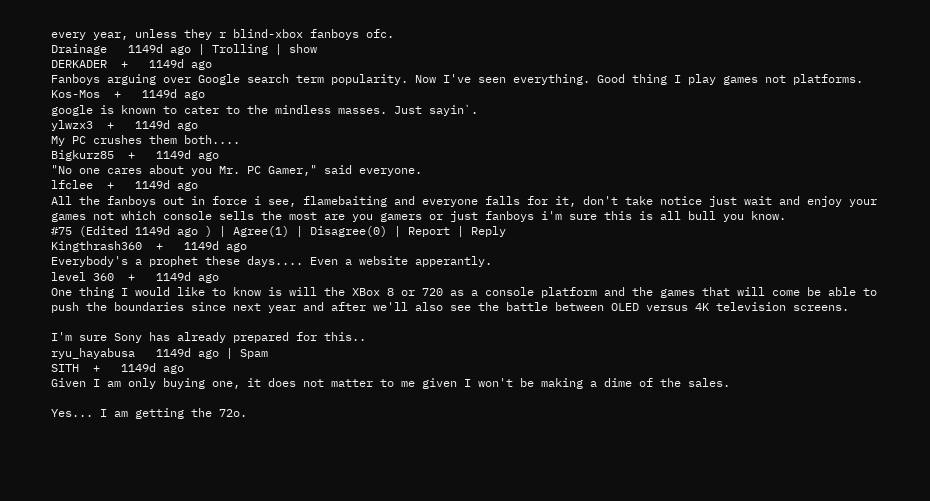every year, unless they r blind-xbox fanboys ofc.
Drainage   1149d ago | Trolling | show
DERKADER  +   1149d ago
Fanboys arguing over Google search term popularity. Now I've seen everything. Good thing I play games not platforms.
Kos-Mos  +   1149d ago
google is known to cater to the mindless masses. Just sayin`.
ylwzx3  +   1149d ago
My PC crushes them both....
Bigkurz85  +   1149d ago
"No one cares about you Mr. PC Gamer," said everyone.
lfclee  +   1149d ago
All the fanboys out in force i see, flamebaiting and everyone falls for it, don't take notice just wait and enjoy your games not which console sells the most are you gamers or just fanboys i'm sure this is all bull you know.
#75 (Edited 1149d ago ) | Agree(1) | Disagree(0) | Report | Reply
Kingthrash360  +   1149d ago
Everybody's a prophet these days.... Even a website apperantly.
level 360  +   1149d ago
One thing I would like to know is will the XBox 8 or 720 as a console platform and the games that will come be able to push the boundaries since next year and after we'll also see the battle between OLED versus 4K television screens.

I'm sure Sony has already prepared for this..
ryu_hayabusa   1149d ago | Spam
SITH  +   1149d ago
Given I am only buying one, it does not matter to me given I won't be making a dime of the sales.

Yes... I am getting the 72o.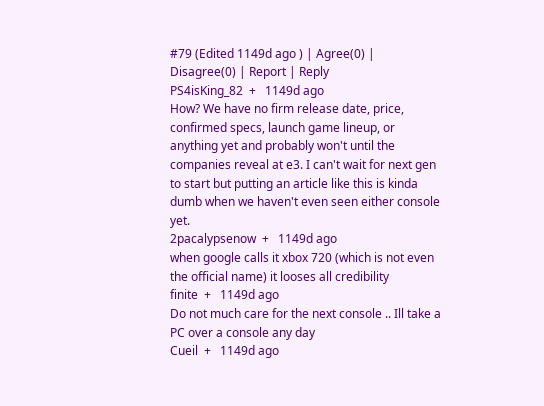#79 (Edited 1149d ago ) | Agree(0) | Disagree(0) | Report | Reply
PS4isKing_82  +   1149d ago
How? We have no firm release date, price, confirmed specs, launch game lineup, or anything yet and probably won't until the companies reveal at e3. I can't wait for next gen to start but putting an article like this is kinda dumb when we haven't even seen either console yet.
2pacalypsenow  +   1149d ago
when google calls it xbox 720 (which is not even the official name) it looses all credibility
finite  +   1149d ago
Do not much care for the next console .. Ill take a PC over a console any day
Cueil  +   1149d ago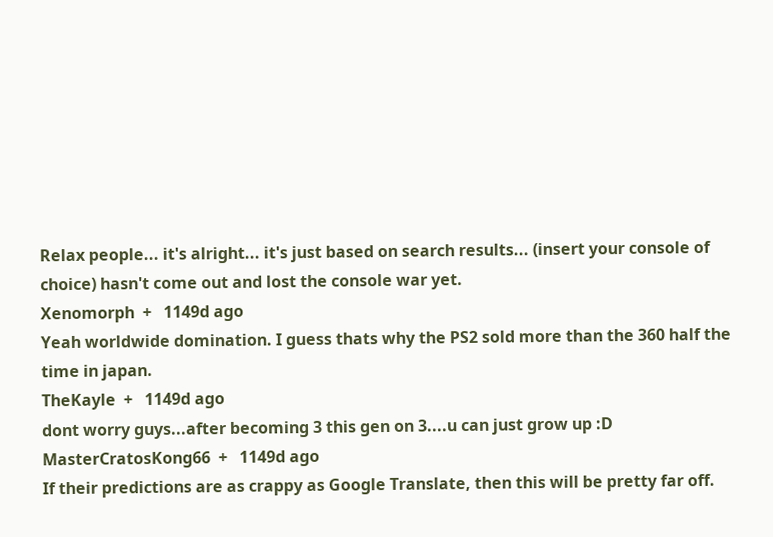Relax people... it's alright... it's just based on search results... (insert your console of choice) hasn't come out and lost the console war yet.
Xenomorph  +   1149d ago
Yeah worldwide domination. I guess thats why the PS2 sold more than the 360 half the time in japan.
TheKayle  +   1149d ago
dont worry guys...after becoming 3 this gen on 3....u can just grow up :D
MasterCratosKong66  +   1149d ago
If their predictions are as crappy as Google Translate, then this will be pretty far off.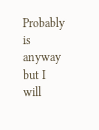Probably is anyway but I will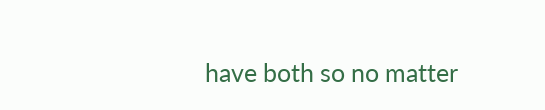have both so no matter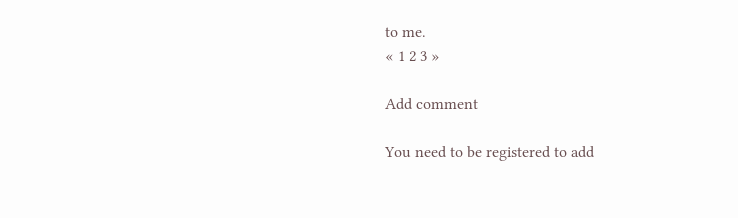to me.
« 1 2 3 »

Add comment

You need to be registered to add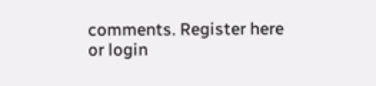comments. Register here or login